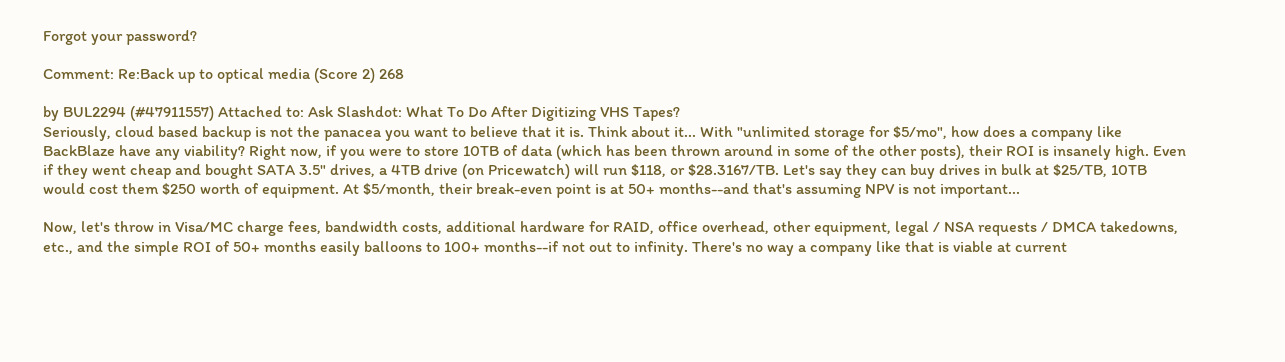Forgot your password?

Comment: Re:Back up to optical media (Score 2) 268

by BUL2294 (#47911557) Attached to: Ask Slashdot: What To Do After Digitizing VHS Tapes?
Seriously, cloud based backup is not the panacea you want to believe that it is. Think about it... With "unlimited storage for $5/mo", how does a company like BackBlaze have any viability? Right now, if you were to store 10TB of data (which has been thrown around in some of the other posts), their ROI is insanely high. Even if they went cheap and bought SATA 3.5" drives, a 4TB drive (on Pricewatch) will run $118, or $28.3167/TB. Let's say they can buy drives in bulk at $25/TB, 10TB would cost them $250 worth of equipment. At $5/month, their break-even point is at 50+ months--and that's assuming NPV is not important...

Now, let's throw in Visa/MC charge fees, bandwidth costs, additional hardware for RAID, office overhead, other equipment, legal / NSA requests / DMCA takedowns, etc., and the simple ROI of 50+ months easily balloons to 100+ months--if not out to infinity. There's no way a company like that is viable at current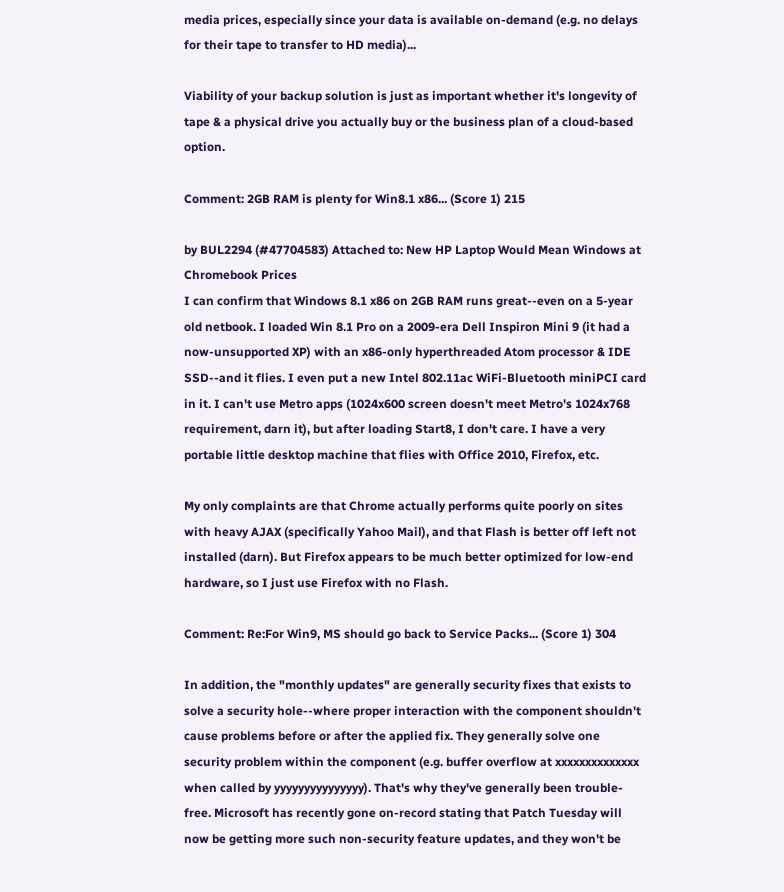media prices, especially since your data is available on-demand (e.g. no delays for their tape to transfer to HD media)...

Viability of your backup solution is just as important whether it's longevity of tape & a physical drive you actually buy or the business plan of a cloud-based option.

Comment: 2GB RAM is plenty for Win8.1 x86... (Score 1) 215

by BUL2294 (#47704583) Attached to: New HP Laptop Would Mean Windows at Chromebook Prices
I can confirm that Windows 8.1 x86 on 2GB RAM runs great--even on a 5-year old netbook. I loaded Win 8.1 Pro on a 2009-era Dell Inspiron Mini 9 (it had a now-unsupported XP) with an x86-only hyperthreaded Atom processor & IDE SSD--and it flies. I even put a new Intel 802.11ac WiFi-Bluetooth miniPCI card in it. I can't use Metro apps (1024x600 screen doesn't meet Metro's 1024x768 requirement, darn it), but after loading Start8, I don't care. I have a very portable little desktop machine that flies with Office 2010, Firefox, etc.

My only complaints are that Chrome actually performs quite poorly on sites with heavy AJAX (specifically Yahoo Mail), and that Flash is better off left not installed (darn). But Firefox appears to be much better optimized for low-end hardware, so I just use Firefox with no Flash.

Comment: Re:For Win9, MS should go back to Service Packs... (Score 1) 304

In addition, the "monthly updates" are generally security fixes that exists to solve a security hole--where proper interaction with the component shouldn't cause problems before or after the applied fix. They generally solve one security problem within the component (e.g. buffer overflow at xxxxxxxxxxxxxx when called by yyyyyyyyyyyyyyy). That's why they've generally been trouble-free. Microsoft has recently gone on-record stating that Patch Tuesday will now be getting more such non-security feature updates, and they won't be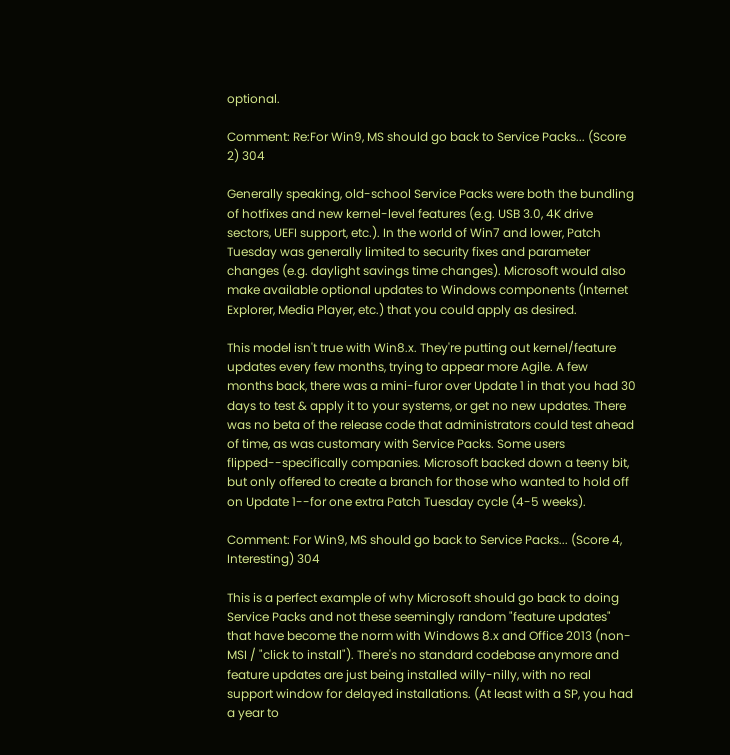optional.

Comment: Re:For Win9, MS should go back to Service Packs... (Score 2) 304

Generally speaking, old-school Service Packs were both the bundling of hotfixes and new kernel-level features (e.g. USB 3.0, 4K drive sectors, UEFI support, etc.). In the world of Win7 and lower, Patch Tuesday was generally limited to security fixes and parameter changes (e.g. daylight savings time changes). Microsoft would also make available optional updates to Windows components (Internet Explorer, Media Player, etc.) that you could apply as desired.

This model isn't true with Win8.x. They're putting out kernel/feature updates every few months, trying to appear more Agile. A few months back, there was a mini-furor over Update 1 in that you had 30 days to test & apply it to your systems, or get no new updates. There was no beta of the release code that administrators could test ahead of time, as was customary with Service Packs. Some users flipped--specifically companies. Microsoft backed down a teeny bit, but only offered to create a branch for those who wanted to hold off on Update 1--for one extra Patch Tuesday cycle (4-5 weeks).

Comment: For Win9, MS should go back to Service Packs... (Score 4, Interesting) 304

This is a perfect example of why Microsoft should go back to doing Service Packs and not these seemingly random "feature updates" that have become the norm with Windows 8.x and Office 2013 (non-MSI / "click to install"). There's no standard codebase anymore and feature updates are just being installed willy-nilly, with no real support window for delayed installations. (At least with a SP, you had a year to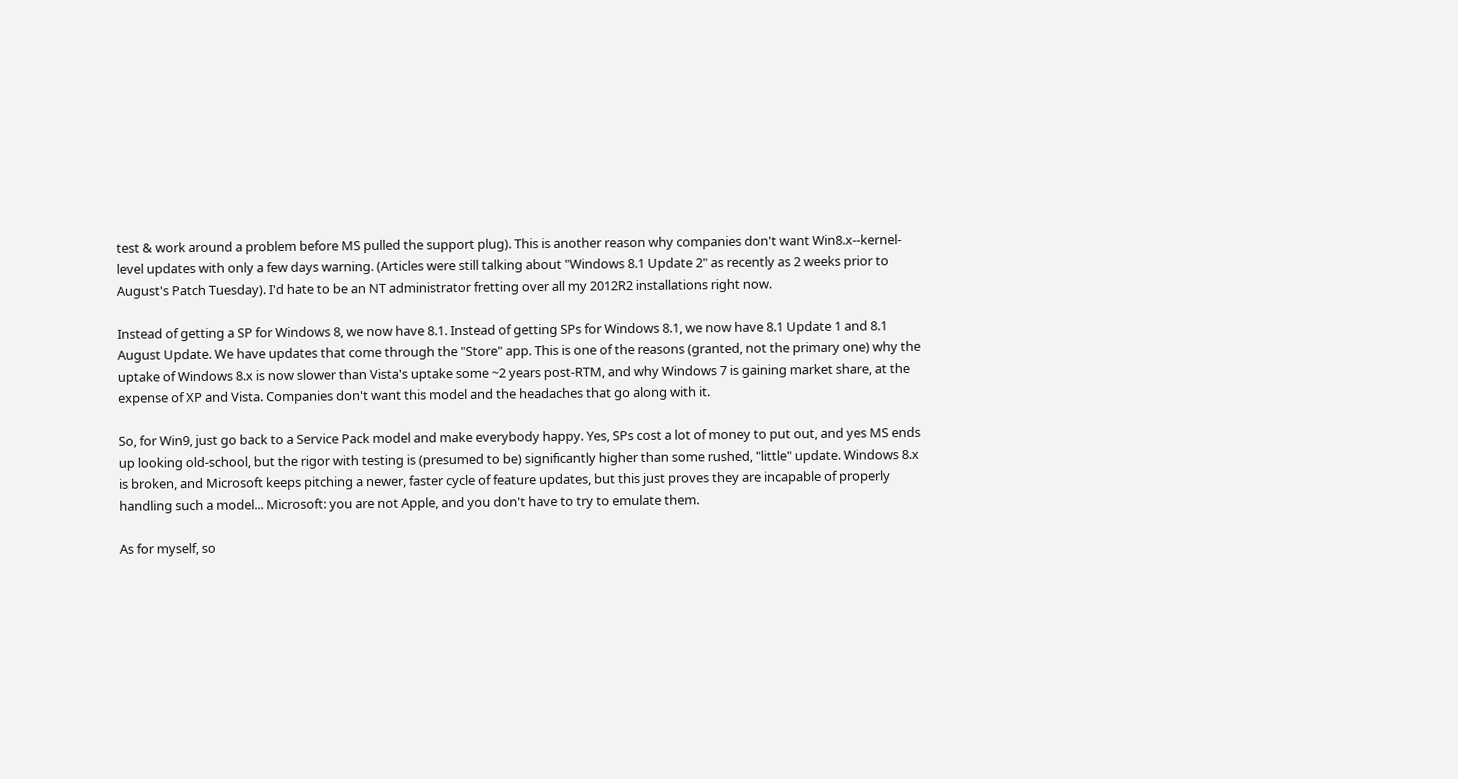test & work around a problem before MS pulled the support plug). This is another reason why companies don't want Win8.x--kernel-level updates with only a few days warning. (Articles were still talking about "Windows 8.1 Update 2" as recently as 2 weeks prior to August's Patch Tuesday). I'd hate to be an NT administrator fretting over all my 2012R2 installations right now.

Instead of getting a SP for Windows 8, we now have 8.1. Instead of getting SPs for Windows 8.1, we now have 8.1 Update 1 and 8.1 August Update. We have updates that come through the "Store" app. This is one of the reasons (granted, not the primary one) why the uptake of Windows 8.x is now slower than Vista's uptake some ~2 years post-RTM, and why Windows 7 is gaining market share, at the expense of XP and Vista. Companies don't want this model and the headaches that go along with it.

So, for Win9, just go back to a Service Pack model and make everybody happy. Yes, SPs cost a lot of money to put out, and yes MS ends up looking old-school, but the rigor with testing is (presumed to be) significantly higher than some rushed, "little" update. Windows 8.x is broken, and Microsoft keeps pitching a newer, faster cycle of feature updates, but this just proves they are incapable of properly handling such a model... Microsoft: you are not Apple, and you don't have to try to emulate them.

As for myself, so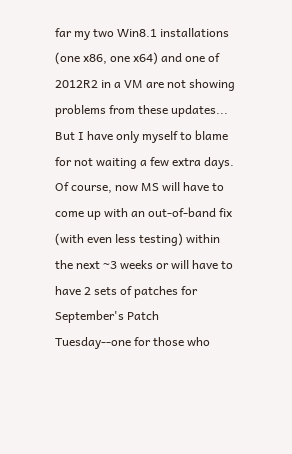far my two Win8.1 installations (one x86, one x64) and one of 2012R2 in a VM are not showing problems from these updates... But I have only myself to blame for not waiting a few extra days. Of course, now MS will have to come up with an out-of-band fix (with even less testing) within the next ~3 weeks or will have to have 2 sets of patches for September's Patch Tuesday--one for those who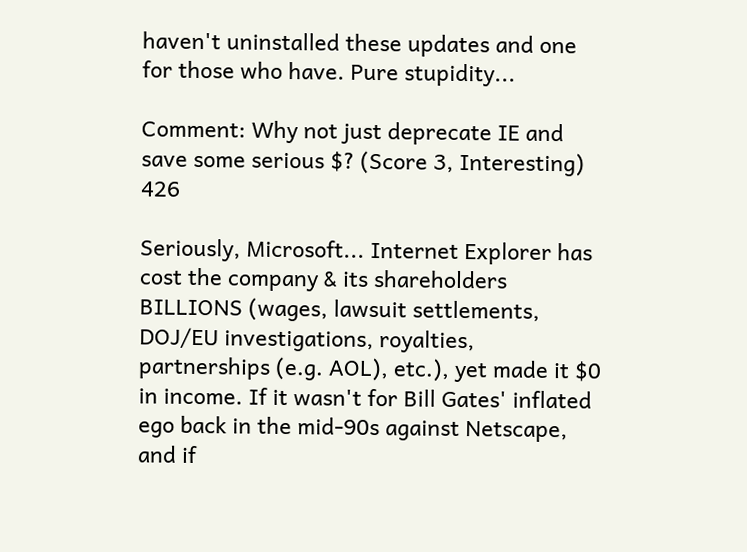haven't uninstalled these updates and one for those who have. Pure stupidity...

Comment: Why not just deprecate IE and save some serious $? (Score 3, Interesting) 426

Seriously, Microsoft... Internet Explorer has cost the company & its shareholders BILLIONS (wages, lawsuit settlements, DOJ/EU investigations, royalties, partnerships (e.g. AOL), etc.), yet made it $0 in income. If it wasn't for Bill Gates' inflated ego back in the mid-90s against Netscape, and if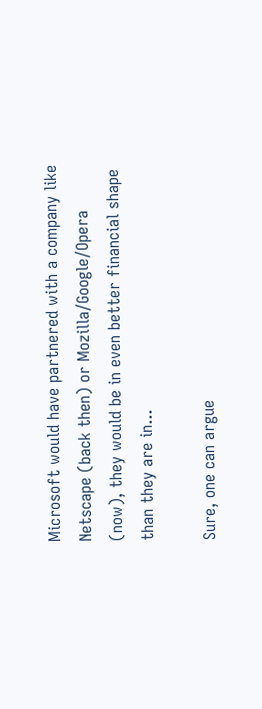Microsoft would have partnered with a company like Netscape (back then) or Mozilla/Google/Opera (now), they would be in even better financial shape than they are in...

Sure, one can argue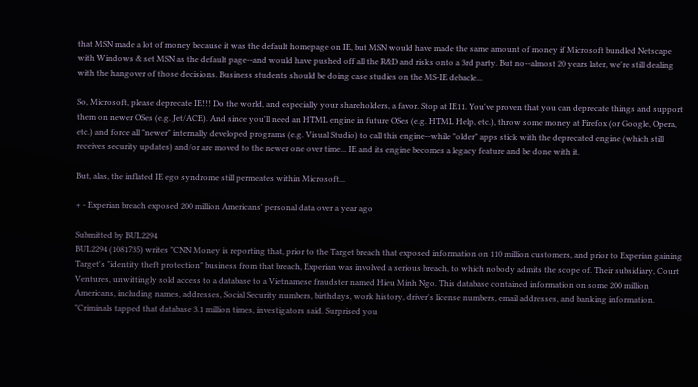that MSN made a lot of money because it was the default homepage on IE, but MSN would have made the same amount of money if Microsoft bundled Netscape with Windows & set MSN as the default page--and would have pushed off all the R&D and risks onto a 3rd party. But no--almost 20 years later, we're still dealing with the hangover of those decisions. Business students should be doing case studies on the MS-IE debacle...

So, Microsoft, please deprecate IE!!! Do the world, and especially your shareholders, a favor. Stop at IE11. You've proven that you can deprecate things and support them on newer OSes (e.g. Jet/ACE). And since you'll need an HTML engine in future OSes (e.g. HTML Help, etc.), throw some money at Firefox (or Google, Opera, etc.) and force all "newer" internally developed programs (e.g. Visual Studio) to call this engine--while "older" apps stick with the deprecated engine (which still receives security updates) and/or are moved to the newer one over time... IE and its engine becomes a legacy feature and be done with it.

But, alas, the inflated IE ego syndrome still permeates within Microsoft...

+ - Experian breach exposed 200 million Americans' personal data over a year ago

Submitted by BUL2294
BUL2294 (1081735) writes "CNN Money is reporting that, prior to the Target breach that exposed information on 110 million customers, and prior to Experian gaining Target's "identity theft protection" business from that breach, Experian was involved a serious breach, to which nobody admits the scope of. Their subsidiary, Court Ventures, unwittingly sold access to a database to a Vietnamese fraudster named Hieu Minh Ngo. This database contained information on some 200 million Americans, including names, addresses, Social Security numbers, birthdays, work history, driver's license numbers, email addresses, and banking information. "Criminals tapped that database 3.1 million times, investigators said. Surprised you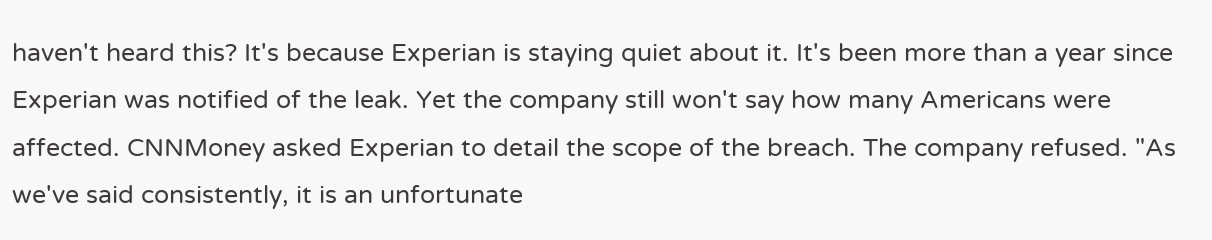haven't heard this? It's because Experian is staying quiet about it. It's been more than a year since Experian was notified of the leak. Yet the company still won't say how many Americans were affected. CNNMoney asked Experian to detail the scope of the breach. The company refused. "As we've said consistently, it is an unfortunate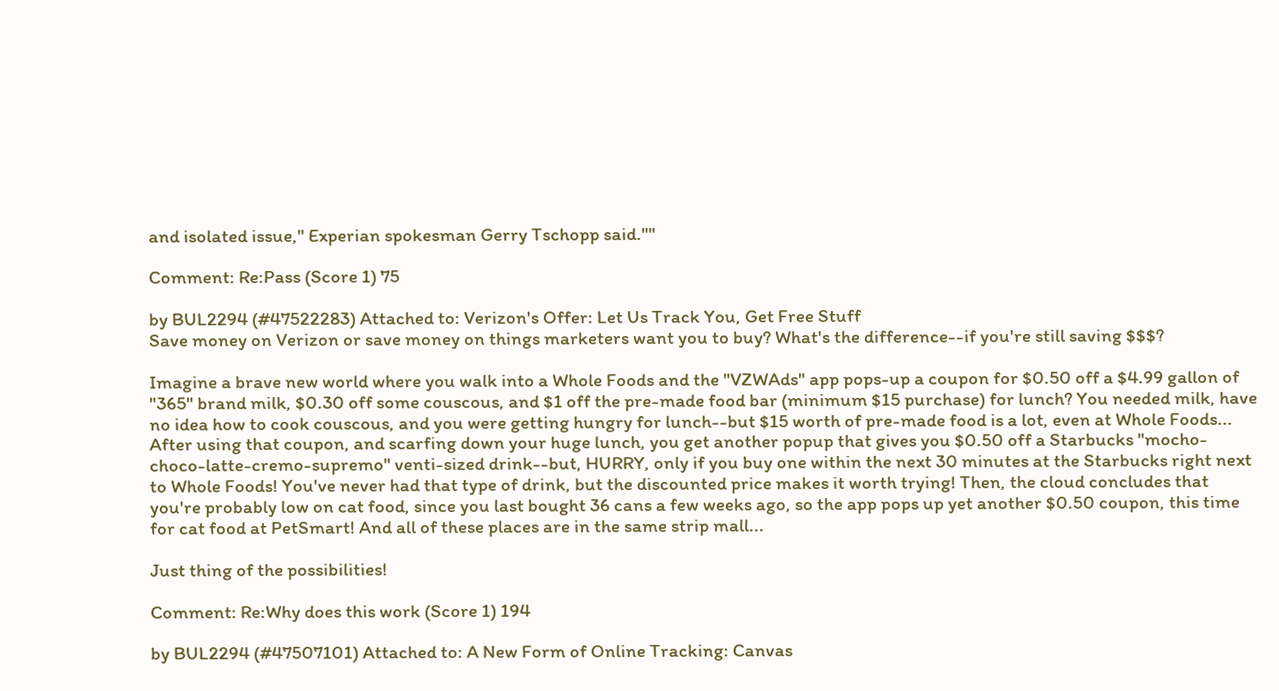and isolated issue," Experian spokesman Gerry Tschopp said.""

Comment: Re:Pass (Score 1) 75

by BUL2294 (#47522283) Attached to: Verizon's Offer: Let Us Track You, Get Free Stuff
Save money on Verizon or save money on things marketers want you to buy? What's the difference--if you're still saving $$$?

Imagine a brave new world where you walk into a Whole Foods and the "VZWAds" app pops-up a coupon for $0.50 off a $4.99 gallon of "365" brand milk, $0.30 off some couscous, and $1 off the pre-made food bar (minimum $15 purchase) for lunch? You needed milk, have no idea how to cook couscous, and you were getting hungry for lunch--but $15 worth of pre-made food is a lot, even at Whole Foods... After using that coupon, and scarfing down your huge lunch, you get another popup that gives you $0.50 off a Starbucks "mocho-choco-latte-cremo-supremo" venti-sized drink--but, HURRY, only if you buy one within the next 30 minutes at the Starbucks right next to Whole Foods! You've never had that type of drink, but the discounted price makes it worth trying! Then, the cloud concludes that you're probably low on cat food, since you last bought 36 cans a few weeks ago, so the app pops up yet another $0.50 coupon, this time for cat food at PetSmart! And all of these places are in the same strip mall...

Just thing of the possibilities!

Comment: Re:Why does this work (Score 1) 194

by BUL2294 (#47507101) Attached to: A New Form of Online Tracking: Canvas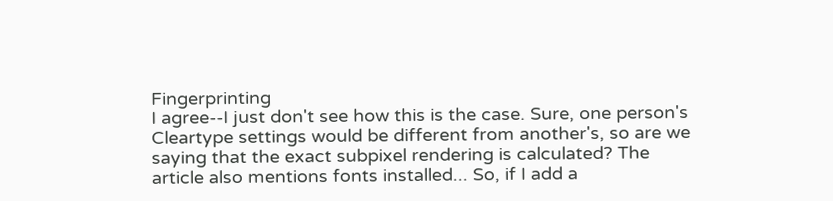Fingerprinting
I agree--I just don't see how this is the case. Sure, one person's Cleartype settings would be different from another's, so are we saying that the exact subpixel rendering is calculated? The article also mentions fonts installed... So, if I add a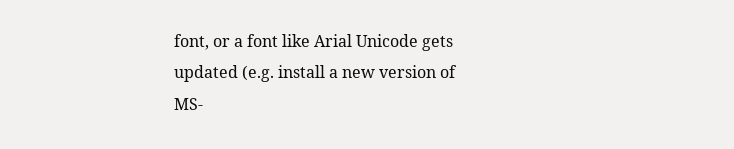font, or a font like Arial Unicode gets updated (e.g. install a new version of MS-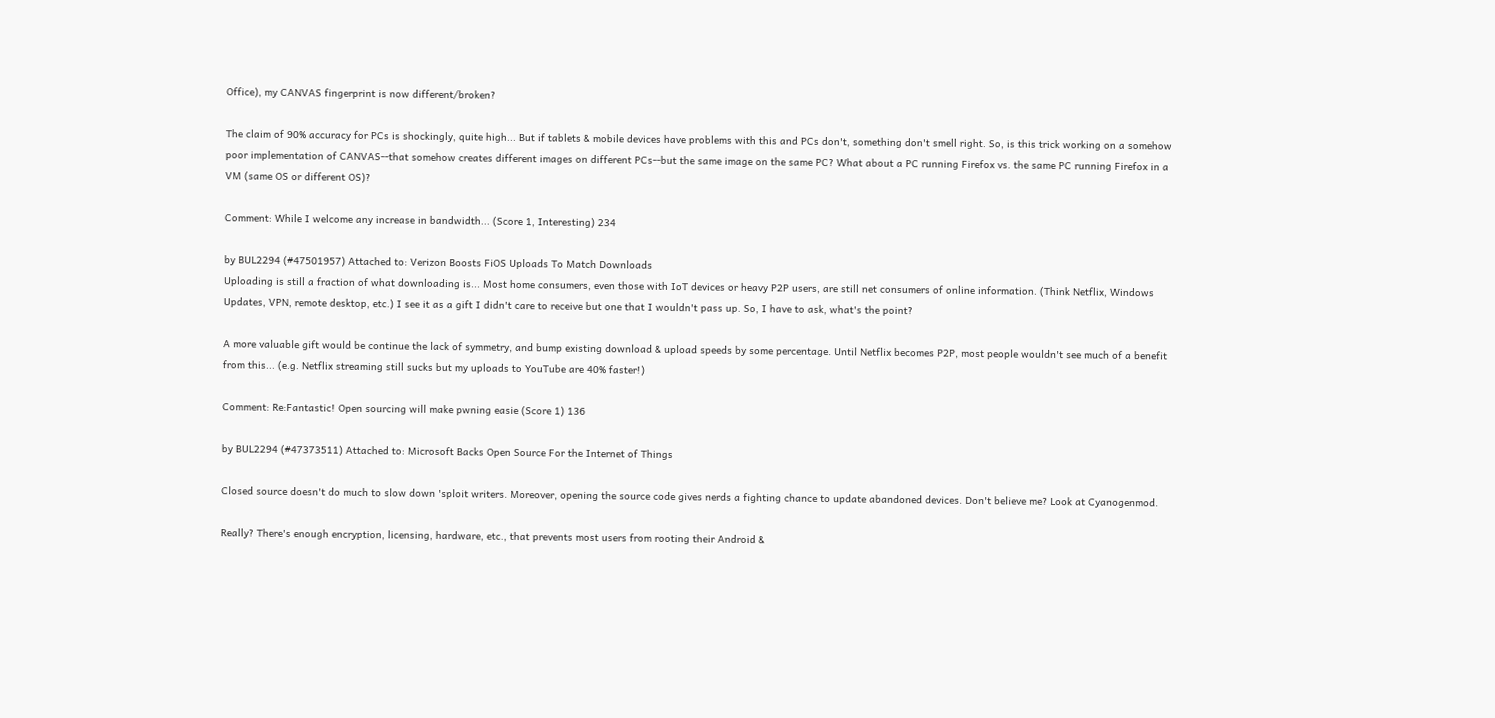Office), my CANVAS fingerprint is now different/broken?

The claim of 90% accuracy for PCs is shockingly, quite high... But if tablets & mobile devices have problems with this and PCs don't, something don't smell right. So, is this trick working on a somehow poor implementation of CANVAS--that somehow creates different images on different PCs--but the same image on the same PC? What about a PC running Firefox vs. the same PC running Firefox in a VM (same OS or different OS)?

Comment: While I welcome any increase in bandwidth... (Score 1, Interesting) 234

by BUL2294 (#47501957) Attached to: Verizon Boosts FiOS Uploads To Match Downloads
Uploading is still a fraction of what downloading is... Most home consumers, even those with IoT devices or heavy P2P users, are still net consumers of online information. (Think Netflix, Windows Updates, VPN, remote desktop, etc.) I see it as a gift I didn't care to receive but one that I wouldn't pass up. So, I have to ask, what's the point?

A more valuable gift would be continue the lack of symmetry, and bump existing download & upload speeds by some percentage. Until Netflix becomes P2P, most people wouldn't see much of a benefit from this... (e.g. Netflix streaming still sucks but my uploads to YouTube are 40% faster!)

Comment: Re:Fantastic! Open sourcing will make pwning easie (Score 1) 136

by BUL2294 (#47373511) Attached to: Microsoft Backs Open Source For the Internet of Things

Closed source doesn't do much to slow down 'sploit writers. Moreover, opening the source code gives nerds a fighting chance to update abandoned devices. Don't believe me? Look at Cyanogenmod.

Really? There's enough encryption, licensing, hardware, etc., that prevents most users from rooting their Android &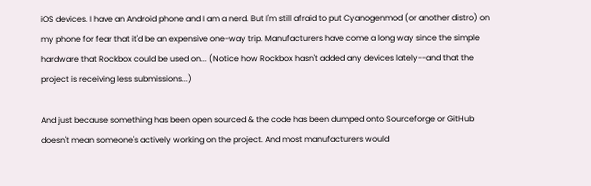iOS devices. I have an Android phone and I am a nerd. But I'm still afraid to put Cyanogenmod (or another distro) on my phone for fear that it'd be an expensive one-way trip. Manufacturers have come a long way since the simple hardware that Rockbox could be used on... (Notice how Rockbox hasn't added any devices lately--and that the project is receiving less submissions...)

And just because something has been open sourced & the code has been dumped onto Sourceforge or GitHub doesn't mean someone's actively working on the project. And most manufacturers would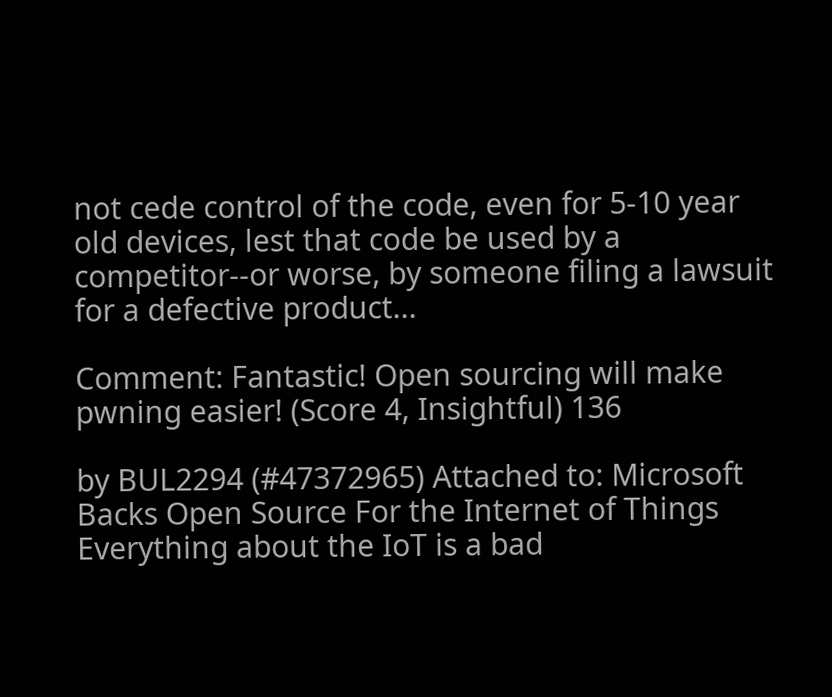not cede control of the code, even for 5-10 year old devices, lest that code be used by a competitor--or worse, by someone filing a lawsuit for a defective product...

Comment: Fantastic! Open sourcing will make pwning easier! (Score 4, Insightful) 136

by BUL2294 (#47372965) Attached to: Microsoft Backs Open Source For the Internet of Things
Everything about the IoT is a bad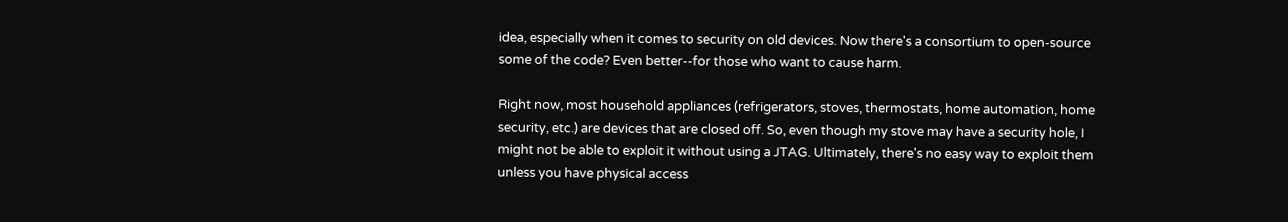idea, especially when it comes to security on old devices. Now there's a consortium to open-source some of the code? Even better--for those who want to cause harm.

Right now, most household appliances (refrigerators, stoves, thermostats, home automation, home security, etc.) are devices that are closed off. So, even though my stove may have a security hole, I might not be able to exploit it without using a JTAG. Ultimately, there's no easy way to exploit them unless you have physical access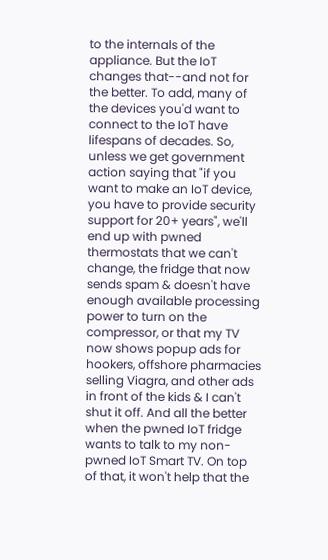to the internals of the appliance. But the IoT changes that--and not for the better. To add, many of the devices you'd want to connect to the IoT have lifespans of decades. So, unless we get government action saying that "if you want to make an IoT device, you have to provide security support for 20+ years", we'll end up with pwned thermostats that we can't change, the fridge that now sends spam & doesn't have enough available processing power to turn on the compressor, or that my TV now shows popup ads for hookers, offshore pharmacies selling Viagra, and other ads in front of the kids & I can't shut it off. And all the better when the pwned IoT fridge wants to talk to my non-pwned IoT Smart TV. On top of that, it won't help that the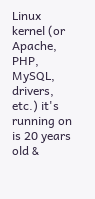Linux kernel (or Apache, PHP, MySQL, drivers, etc.) it's running on is 20 years old &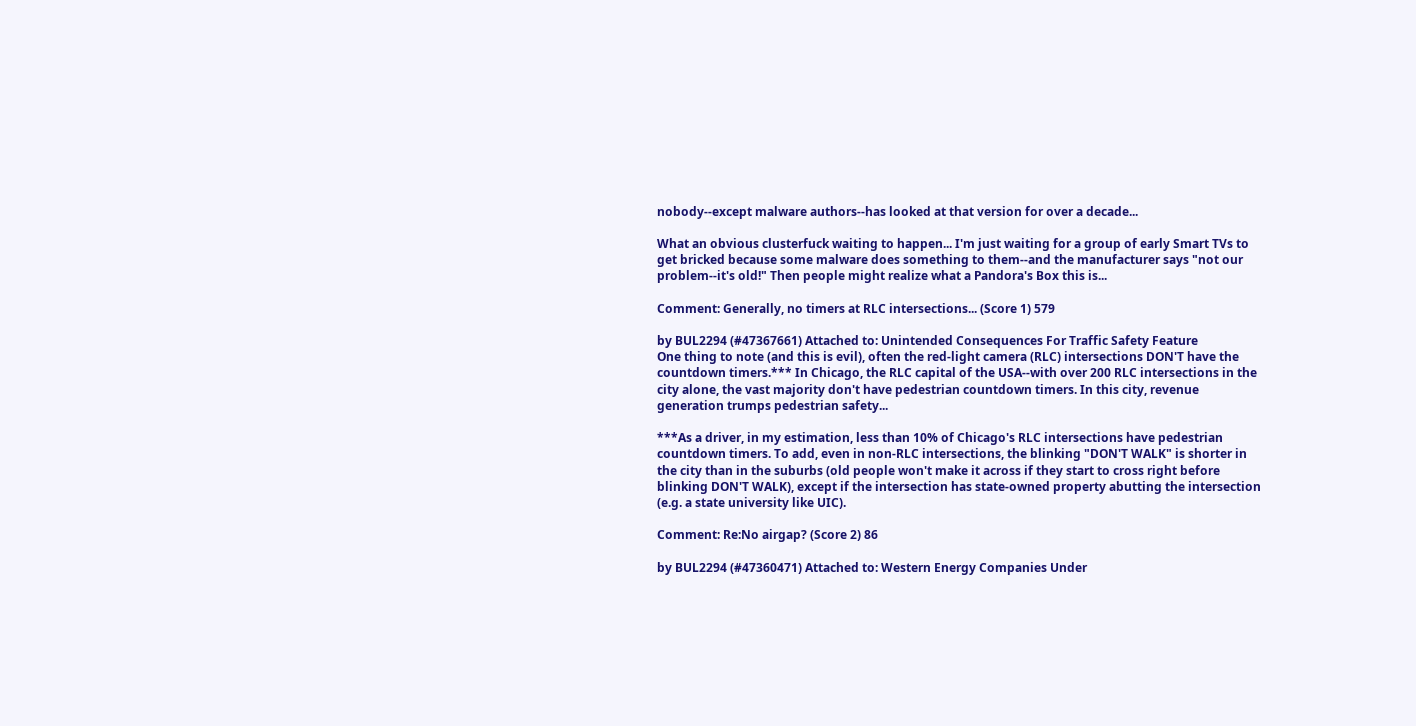nobody--except malware authors--has looked at that version for over a decade...

What an obvious clusterfuck waiting to happen... I'm just waiting for a group of early Smart TVs to get bricked because some malware does something to them--and the manufacturer says "not our problem--it's old!" Then people might realize what a Pandora's Box this is...

Comment: Generally, no timers at RLC intersections... (Score 1) 579

by BUL2294 (#47367661) Attached to: Unintended Consequences For Traffic Safety Feature
One thing to note (and this is evil), often the red-light camera (RLC) intersections DON'T have the countdown timers.*** In Chicago, the RLC capital of the USA--with over 200 RLC intersections in the city alone, the vast majority don't have pedestrian countdown timers. In this city, revenue generation trumps pedestrian safety...

***As a driver, in my estimation, less than 10% of Chicago's RLC intersections have pedestrian countdown timers. To add, even in non-RLC intersections, the blinking "DON'T WALK" is shorter in the city than in the suburbs (old people won't make it across if they start to cross right before blinking DON'T WALK), except if the intersection has state-owned property abutting the intersection (e.g. a state university like UIC).

Comment: Re:No airgap? (Score 2) 86

by BUL2294 (#47360471) Attached to: Western Energy Companies Under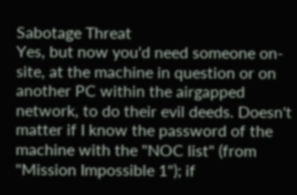Sabotage Threat
Yes, but now you'd need someone on-site, at the machine in question or on another PC within the airgapped network, to do their evil deeds. Doesn't matter if I know the password of the machine with the "NOC list" (from "Mission Impossible 1"); if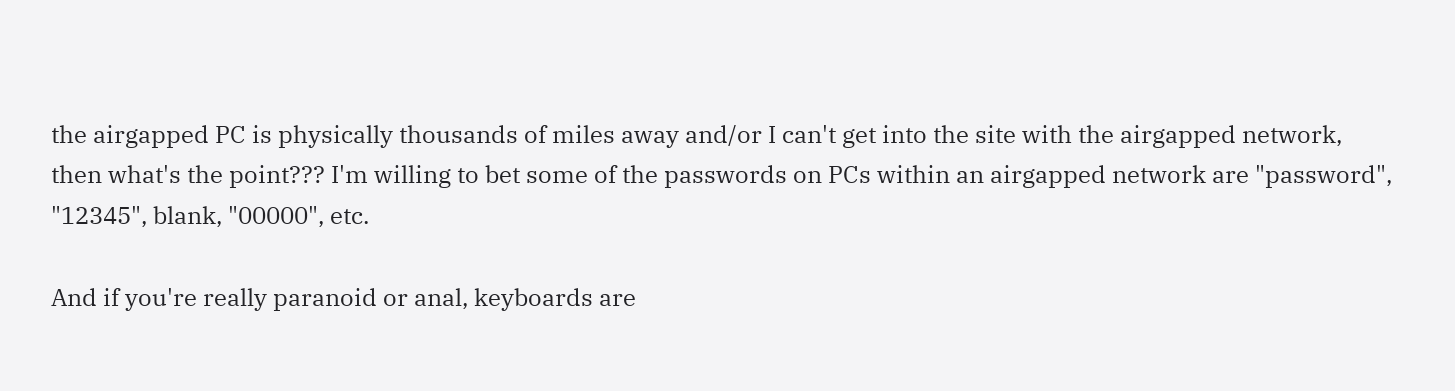the airgapped PC is physically thousands of miles away and/or I can't get into the site with the airgapped network, then what's the point??? I'm willing to bet some of the passwords on PCs within an airgapped network are "password", "12345", blank, "00000", etc.

And if you're really paranoid or anal, keyboards are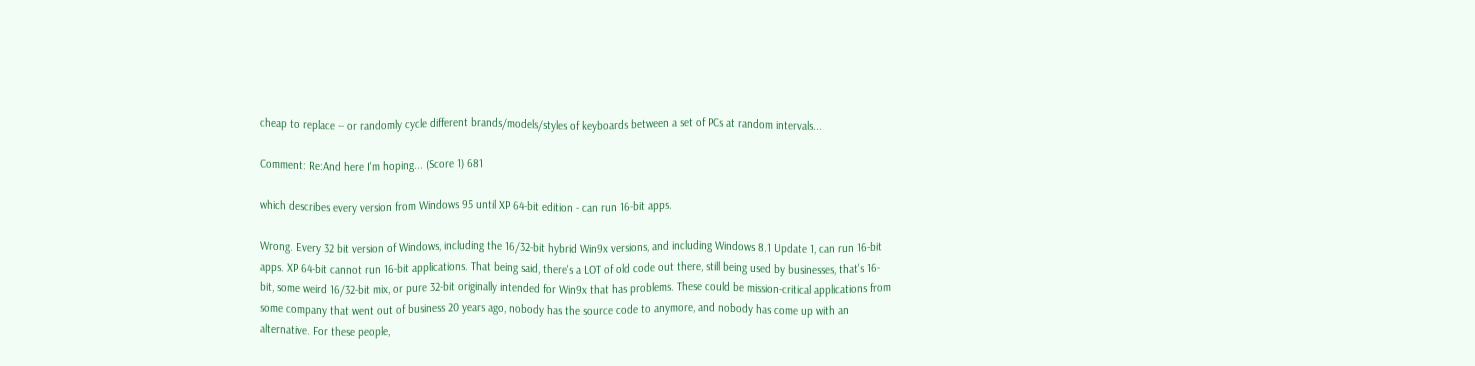cheap to replace -- or randomly cycle different brands/models/styles of keyboards between a set of PCs at random intervals...

Comment: Re:And here I'm hoping... (Score 1) 681

which describes every version from Windows 95 until XP 64-bit edition - can run 16-bit apps.

Wrong. Every 32 bit version of Windows, including the 16/32-bit hybrid Win9x versions, and including Windows 8.1 Update 1, can run 16-bit apps. XP 64-bit cannot run 16-bit applications. That being said, there's a LOT of old code out there, still being used by businesses, that's 16-bit, some weird 16/32-bit mix, or pure 32-bit originally intended for Win9x that has problems. These could be mission-critical applications from some company that went out of business 20 years ago, nobody has the source code to anymore, and nobody has come up with an alternative. For these people,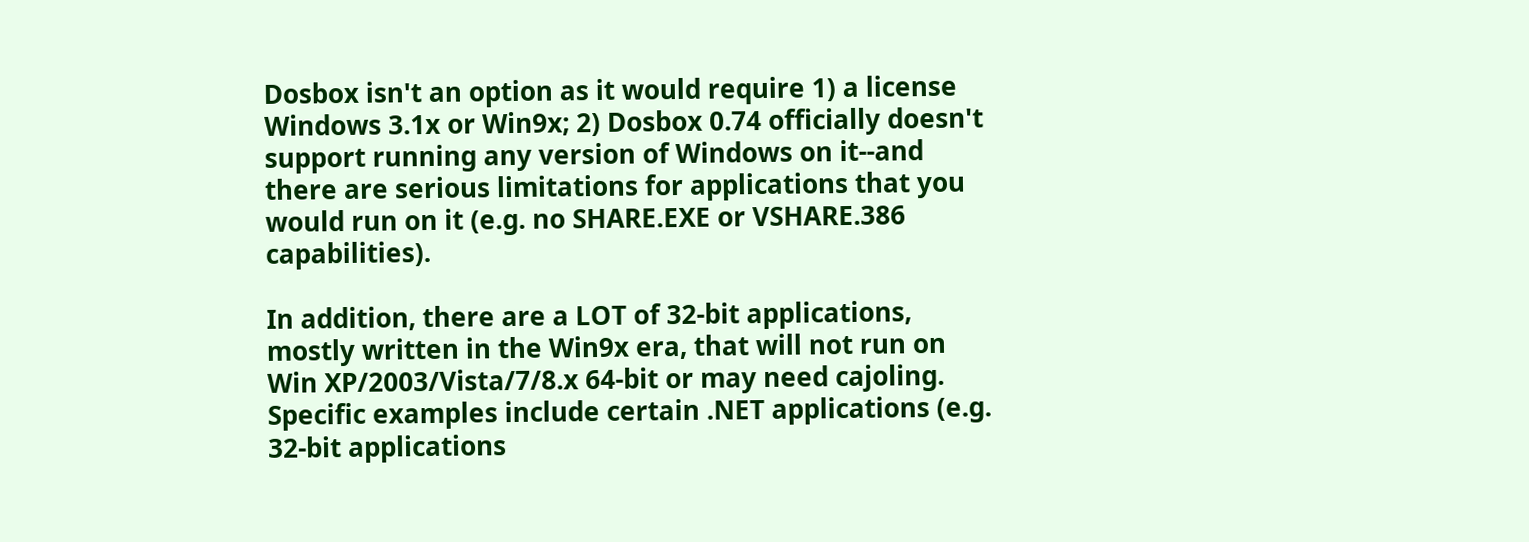Dosbox isn't an option as it would require 1) a license Windows 3.1x or Win9x; 2) Dosbox 0.74 officially doesn't support running any version of Windows on it--and there are serious limitations for applications that you would run on it (e.g. no SHARE.EXE or VSHARE.386 capabilities).

In addition, there are a LOT of 32-bit applications, mostly written in the Win9x era, that will not run on Win XP/2003/Vista/7/8.x 64-bit or may need cajoling. Specific examples include certain .NET applications (e.g. 32-bit applications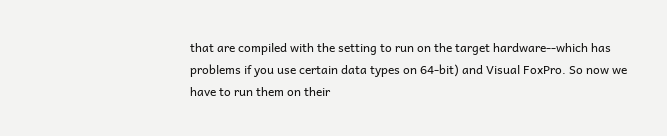that are compiled with the setting to run on the target hardware--which has problems if you use certain data types on 64-bit) and Visual FoxPro. So now we have to run them on their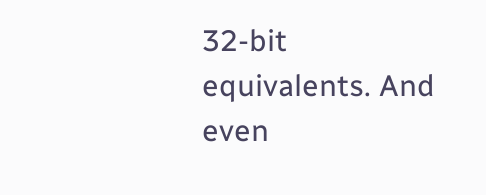32-bit equivalents. And even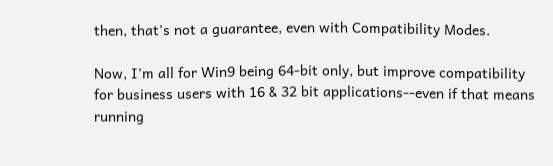then, that's not a guarantee, even with Compatibility Modes.

Now, I'm all for Win9 being 64-bit only, but improve compatibility for business users with 16 & 32 bit applications--even if that means running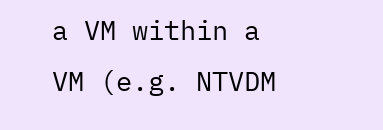a VM within a VM (e.g. NTVDM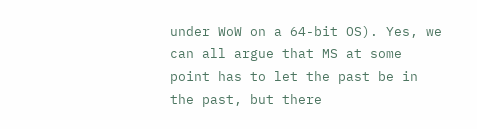under WoW on a 64-bit OS). Yes, we can all argue that MS at some point has to let the past be in the past, but there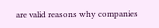are valid reasons why companies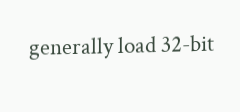generally load 32-bit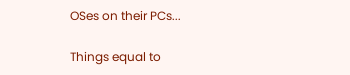OSes on their PCs...

Things equal to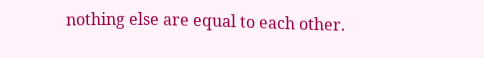nothing else are equal to each other.